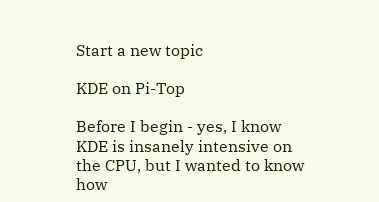Start a new topic

KDE on Pi-Top

Before I begin - yes, I know KDE is insanely intensive on the CPU, but I wanted to know how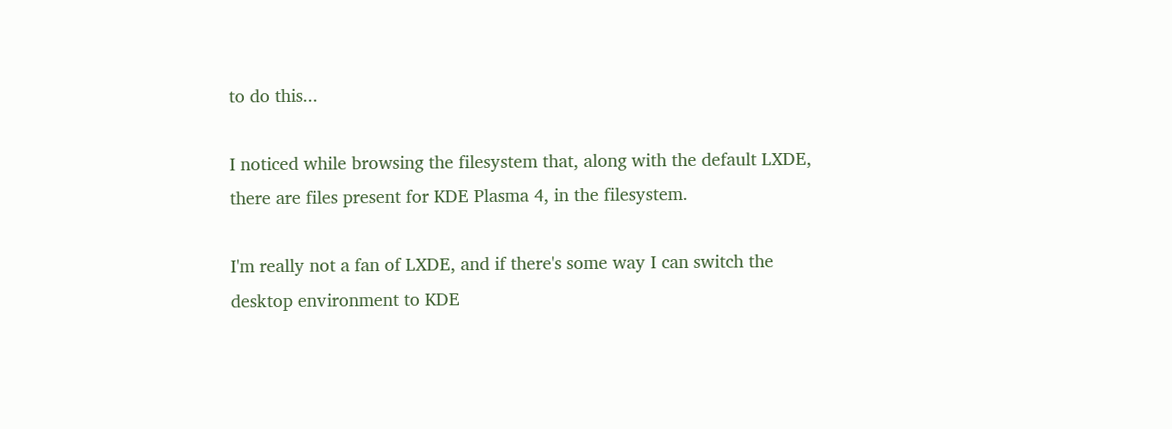to do this...

I noticed while browsing the filesystem that, along with the default LXDE, there are files present for KDE Plasma 4, in the filesystem.

I'm really not a fan of LXDE, and if there's some way I can switch the desktop environment to KDE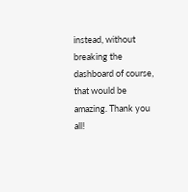instead, without breaking the dashboard of course, that would be amazing. Thank you all!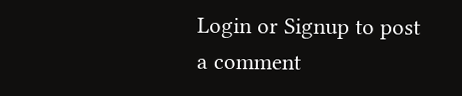Login or Signup to post a comment